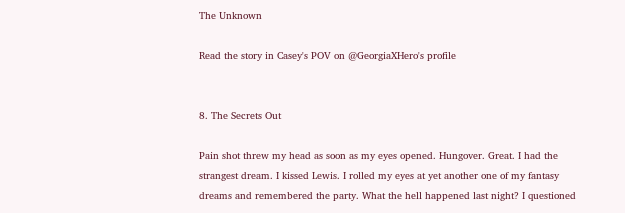The Unknown

Read the story in Casey's POV on @GeorgiaXHero's profile


8. The Secrets Out

Pain shot threw my head as soon as my eyes opened. Hungover. Great. I had the strangest dream. I kissed Lewis. I rolled my eyes at yet another one of my fantasy dreams and remembered the party. What the hell happened last night? I questioned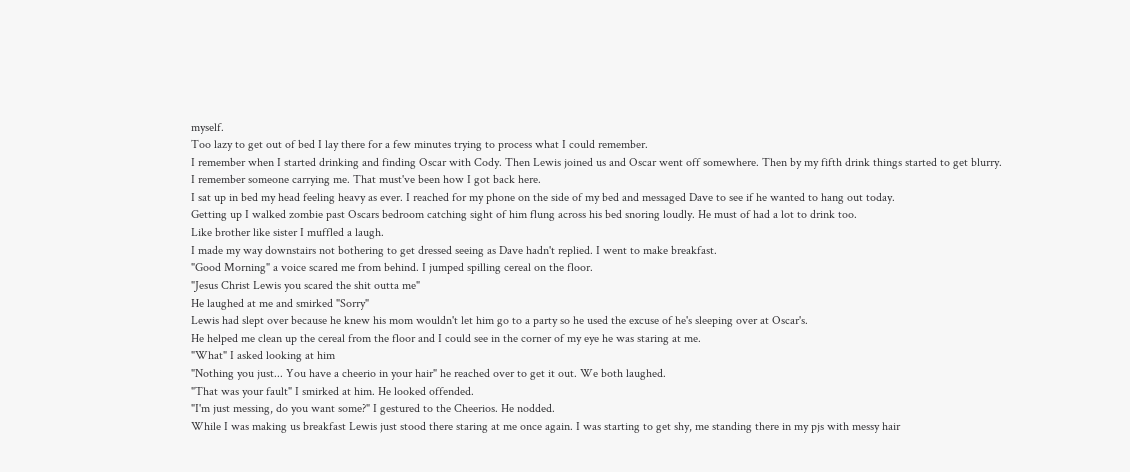myself.
Too lazy to get out of bed I lay there for a few minutes trying to process what I could remember.
I remember when I started drinking and finding Oscar with Cody. Then Lewis joined us and Oscar went off somewhere. Then by my fifth drink things started to get blurry.
I remember someone carrying me. That must've been how I got back here.
I sat up in bed my head feeling heavy as ever. I reached for my phone on the side of my bed and messaged Dave to see if he wanted to hang out today.
Getting up I walked zombie past Oscars bedroom catching sight of him flung across his bed snoring loudly. He must of had a lot to drink too.
Like brother like sister I muffled a laugh.
I made my way downstairs not bothering to get dressed seeing as Dave hadn't replied. I went to make breakfast.
"Good Morning" a voice scared me from behind. I jumped spilling cereal on the floor.
"Jesus Christ Lewis you scared the shit outta me"
He laughed at me and smirked "Sorry"
Lewis had slept over because he knew his mom wouldn't let him go to a party so he used the excuse of he's sleeping over at Oscar's.
He helped me clean up the cereal from the floor and I could see in the corner of my eye he was staring at me.
"What" I asked looking at him
"Nothing you just... You have a cheerio in your hair" he reached over to get it out. We both laughed.
"That was your fault" I smirked at him. He looked offended.
"I'm just messing, do you want some?" I gestured to the Cheerios. He nodded.
While I was making us breakfast Lewis just stood there staring at me once again. I was starting to get shy, me standing there in my pjs with messy hair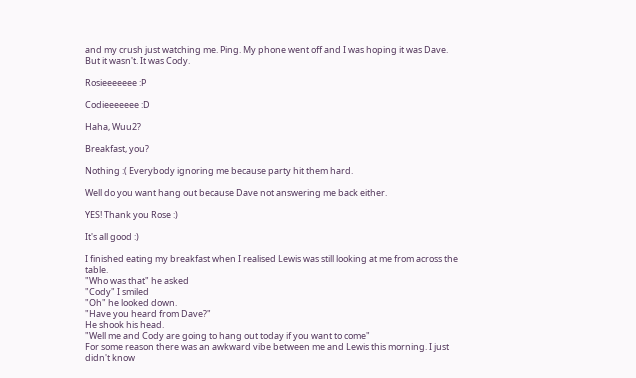and my crush just watching me. Ping. My phone went off and I was hoping it was Dave. But it wasn't. It was Cody.

Rosieeeeeee :P

Codieeeeeee :D

Haha, Wuu2?

Breakfast, you?

Nothing :( Everybody ignoring me because party hit them hard.

Well do you want hang out because Dave not answering me back either.

YES! Thank you Rose :)

It's all good :)

I finished eating my breakfast when I realised Lewis was still looking at me from across the table.
"Who was that" he asked
"Cody" I smiled
"Oh" he looked down.
"Have you heard from Dave?"
He shook his head.
"Well me and Cody are going to hang out today if you want to come"
For some reason there was an awkward vibe between me and Lewis this morning. I just didn't know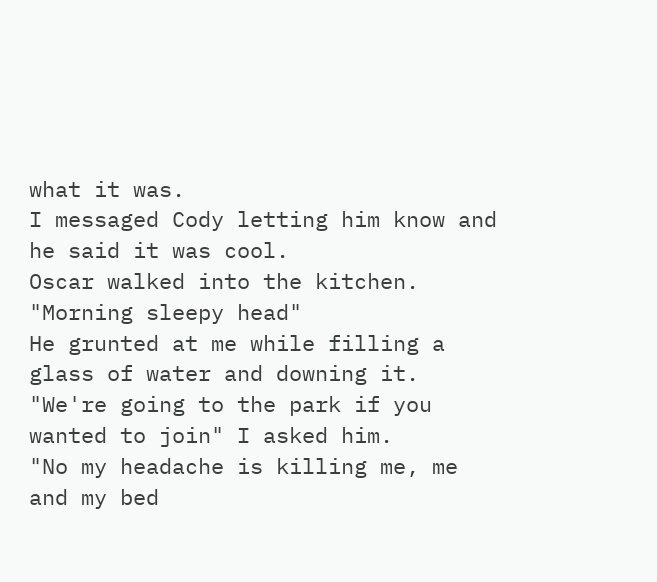what it was.
I messaged Cody letting him know and he said it was cool.
Oscar walked into the kitchen.
"Morning sleepy head"
He grunted at me while filling a glass of water and downing it.
"We're going to the park if you wanted to join" I asked him.
"No my headache is killing me, me and my bed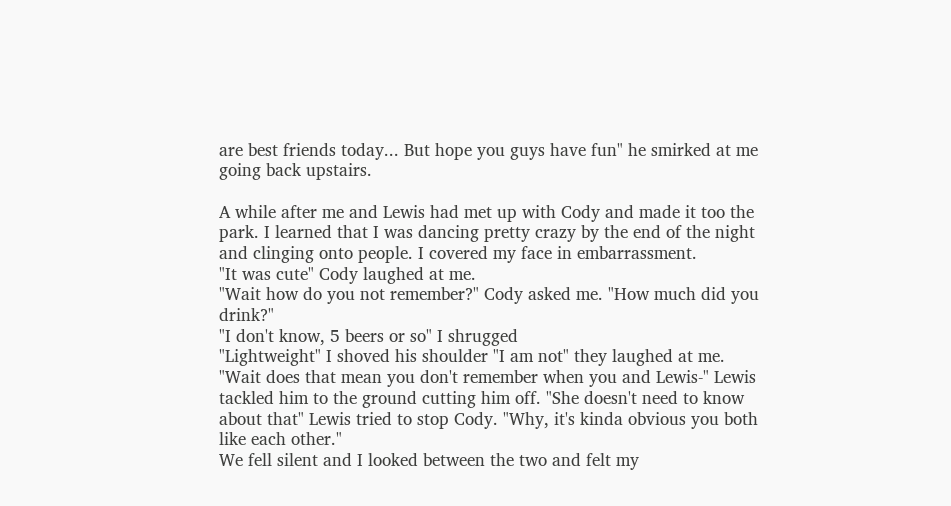are best friends today... But hope you guys have fun" he smirked at me going back upstairs.

A while after me and Lewis had met up with Cody and made it too the park. I learned that I was dancing pretty crazy by the end of the night and clinging onto people. I covered my face in embarrassment.
"It was cute" Cody laughed at me.
"Wait how do you not remember?" Cody asked me. "How much did you drink?"
"I don't know, 5 beers or so" I shrugged
"Lightweight" I shoved his shoulder "I am not" they laughed at me. "Wait does that mean you don't remember when you and Lewis-" Lewis tackled him to the ground cutting him off. "She doesn't need to know about that" Lewis tried to stop Cody. "Why, it's kinda obvious you both like each other."
We fell silent and I looked between the two and felt my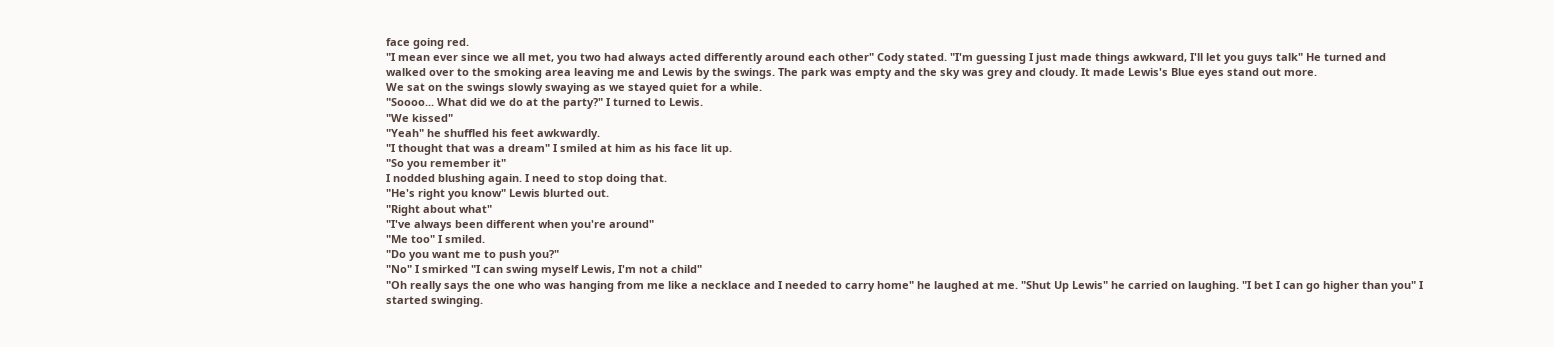face going red.
"I mean ever since we all met, you two had always acted differently around each other" Cody stated. "I'm guessing I just made things awkward, I'll let you guys talk" He turned and walked over to the smoking area leaving me and Lewis by the swings. The park was empty and the sky was grey and cloudy. It made Lewis's Blue eyes stand out more.
We sat on the swings slowly swaying as we stayed quiet for a while.
"Soooo... What did we do at the party?" I turned to Lewis.
"We kissed"
"Yeah" he shuffled his feet awkwardly.
"I thought that was a dream" I smiled at him as his face lit up.
"So you remember it"
I nodded blushing again. I need to stop doing that.
"He's right you know" Lewis blurted out.
"Right about what"
"I've always been different when you're around"
"Me too" I smiled.
"Do you want me to push you?"
"No" I smirked "I can swing myself Lewis, I'm not a child"
"Oh really says the one who was hanging from me like a necklace and I needed to carry home" he laughed at me. "Shut Up Lewis" he carried on laughing. "I bet I can go higher than you" I started swinging.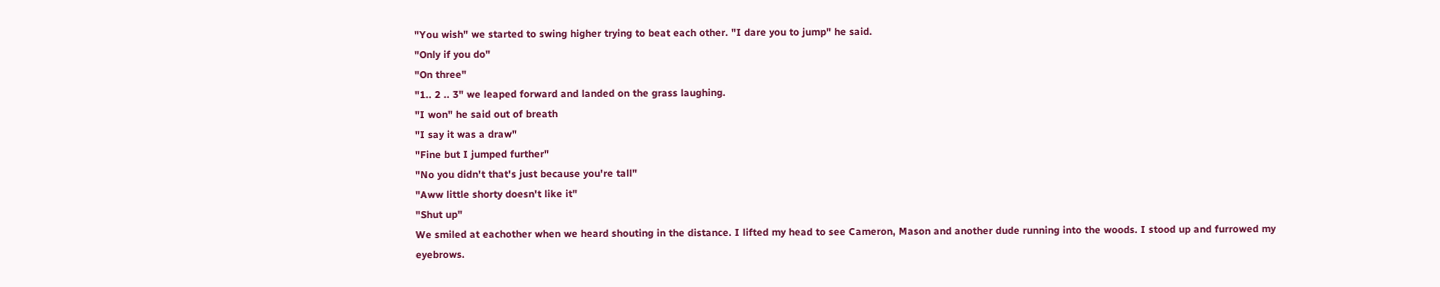"You wish" we started to swing higher trying to beat each other. "I dare you to jump" he said.
"Only if you do"
"On three"
"1.. 2 .. 3" we leaped forward and landed on the grass laughing.
"I won" he said out of breath
"I say it was a draw"
"Fine but I jumped further"
"No you didn't that's just because you're tall"
"Aww little shorty doesn't like it"
"Shut up"
We smiled at eachother when we heard shouting in the distance. I lifted my head to see Cameron, Mason and another dude running into the woods. I stood up and furrowed my eyebrows.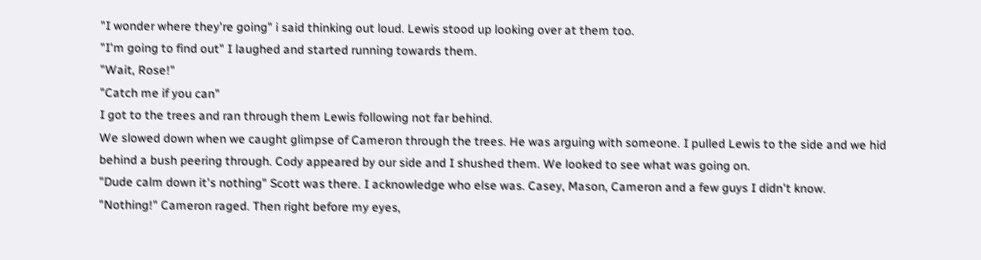"I wonder where they're going" i said thinking out loud. Lewis stood up looking over at them too.
"I'm going to find out" I laughed and started running towards them.
"Wait, Rose!"
"Catch me if you can"
I got to the trees and ran through them Lewis following not far behind.
We slowed down when we caught glimpse of Cameron through the trees. He was arguing with someone. I pulled Lewis to the side and we hid behind a bush peering through. Cody appeared by our side and I shushed them. We looked to see what was going on.
"Dude calm down it's nothing" Scott was there. I acknowledge who else was. Casey, Mason, Cameron and a few guys I didn't know.
"Nothing!" Cameron raged. Then right before my eyes,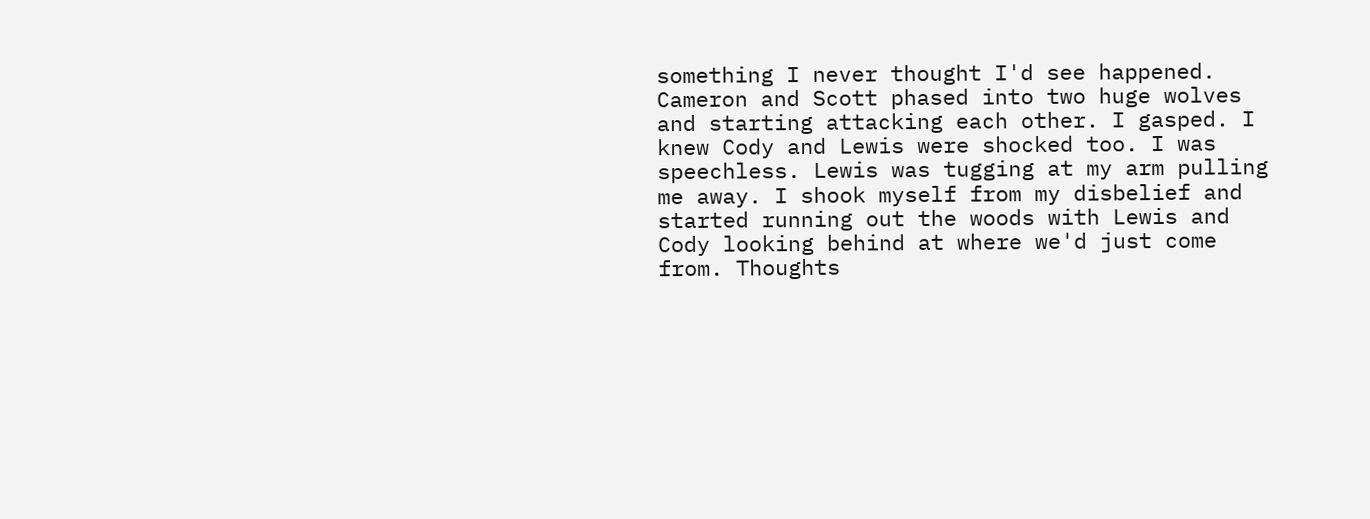something I never thought I'd see happened. Cameron and Scott phased into two huge wolves and starting attacking each other. I gasped. I knew Cody and Lewis were shocked too. I was speechless. Lewis was tugging at my arm pulling me away. I shook myself from my disbelief and started running out the woods with Lewis and Cody looking behind at where we'd just come from. Thoughts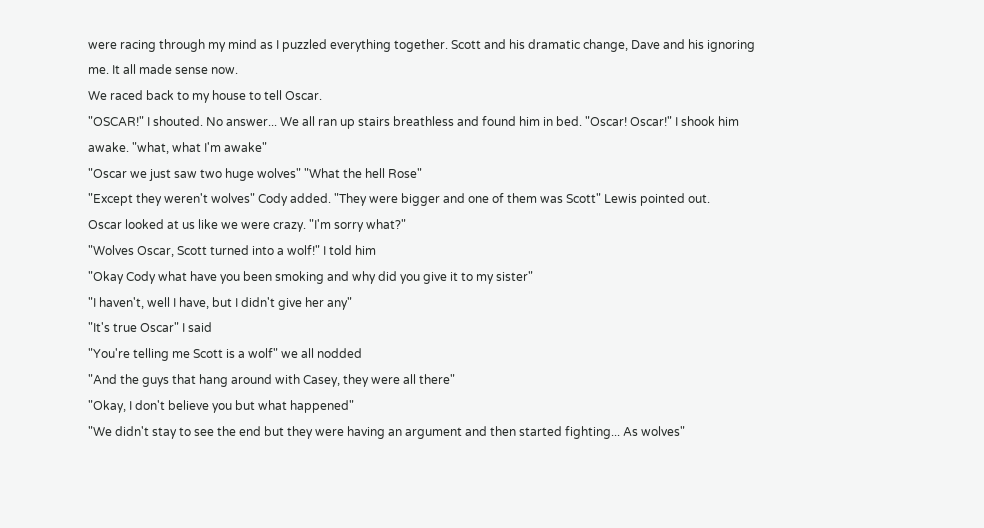were racing through my mind as I puzzled everything together. Scott and his dramatic change, Dave and his ignoring me. It all made sense now.
We raced back to my house to tell Oscar.
"OSCAR!" I shouted. No answer... We all ran up stairs breathless and found him in bed. "Oscar! Oscar!" I shook him awake. "what, what I'm awake"
"Oscar we just saw two huge wolves" "What the hell Rose"
"Except they weren't wolves" Cody added. "They were bigger and one of them was Scott" Lewis pointed out.
Oscar looked at us like we were crazy. "I'm sorry what?"
"Wolves Oscar, Scott turned into a wolf!" I told him
"Okay Cody what have you been smoking and why did you give it to my sister"
"I haven't, well I have, but I didn't give her any"
"It's true Oscar" I said
"You're telling me Scott is a wolf" we all nodded
"And the guys that hang around with Casey, they were all there"
"Okay, I don't believe you but what happened"
"We didn't stay to see the end but they were having an argument and then started fighting... As wolves"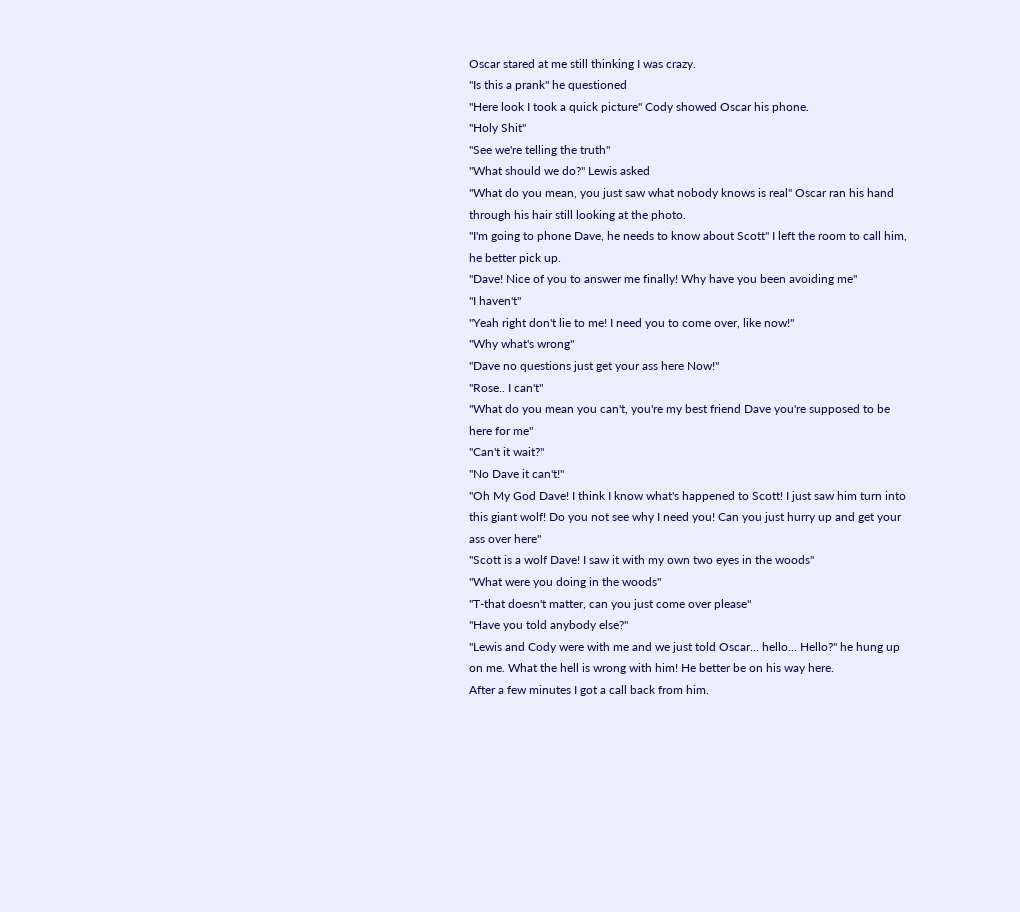Oscar stared at me still thinking I was crazy.
"Is this a prank" he questioned
"Here look I took a quick picture" Cody showed Oscar his phone.
"Holy Shit"
"See we're telling the truth"
"What should we do?" Lewis asked
"What do you mean, you just saw what nobody knows is real" Oscar ran his hand through his hair still looking at the photo.
"I'm going to phone Dave, he needs to know about Scott" I left the room to call him, he better pick up.
"Dave! Nice of you to answer me finally! Why have you been avoiding me"
"I haven't"
"Yeah right don't lie to me! I need you to come over, like now!"
"Why what's wrong"
"Dave no questions just get your ass here Now!"
"Rose.. I can't"
"What do you mean you can't, you're my best friend Dave you're supposed to be here for me"
"Can't it wait?"
"No Dave it can't!"
"Oh My God Dave! I think I know what's happened to Scott! I just saw him turn into this giant wolf! Do you not see why I need you! Can you just hurry up and get your ass over here"
"Scott is a wolf Dave! I saw it with my own two eyes in the woods"
"What were you doing in the woods"
"T-that doesn't matter, can you just come over please"
"Have you told anybody else?"
"Lewis and Cody were with me and we just told Oscar... hello... Hello?" he hung up on me. What the hell is wrong with him! He better be on his way here.
After a few minutes I got a call back from him.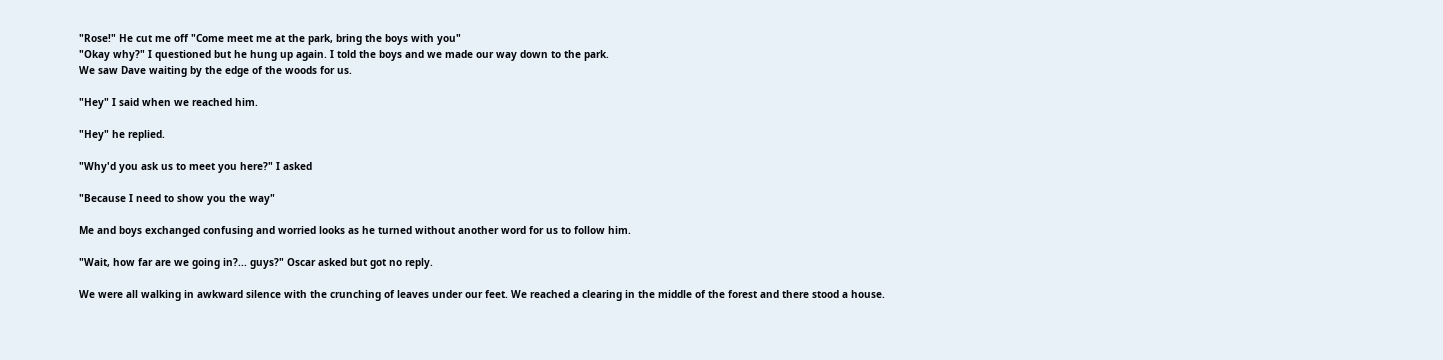"Rose!" He cut me off "Come meet me at the park, bring the boys with you"
"Okay why?" I questioned but he hung up again. I told the boys and we made our way down to the park.
We saw Dave waiting by the edge of the woods for us.

"Hey" I said when we reached him.

"Hey" he replied.

"Why'd you ask us to meet you here?" I asked

"Because I need to show you the way"

Me and boys exchanged confusing and worried looks as he turned without another word for us to follow him.

"Wait, how far are we going in?... guys?" Oscar asked but got no reply.

We were all walking in awkward silence with the crunching of leaves under our feet. We reached a clearing in the middle of the forest and there stood a house.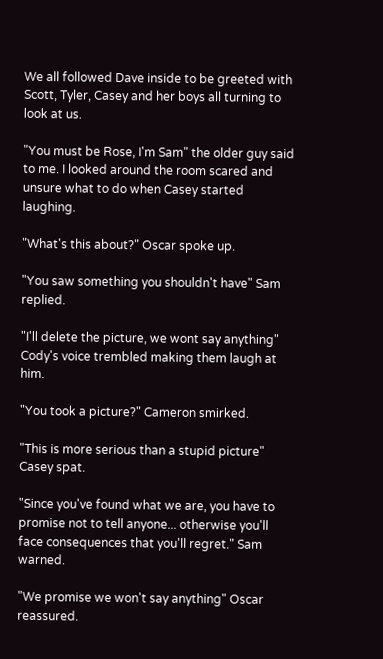We all followed Dave inside to be greeted with Scott, Tyler, Casey and her boys all turning to look at us.

"You must be Rose, I'm Sam" the older guy said to me. I looked around the room scared and unsure what to do when Casey started laughing.

"What's this about?" Oscar spoke up.

"You saw something you shouldn't have" Sam replied.

"I'll delete the picture, we wont say anything" Cody's voice trembled making them laugh at him.

"You took a picture?" Cameron smirked.

"This is more serious than a stupid picture" Casey spat.

"Since you've found what we are, you have to promise not to tell anyone... otherwise you'll face consequences that you'll regret." Sam warned.

"We promise we won't say anything" Oscar reassured.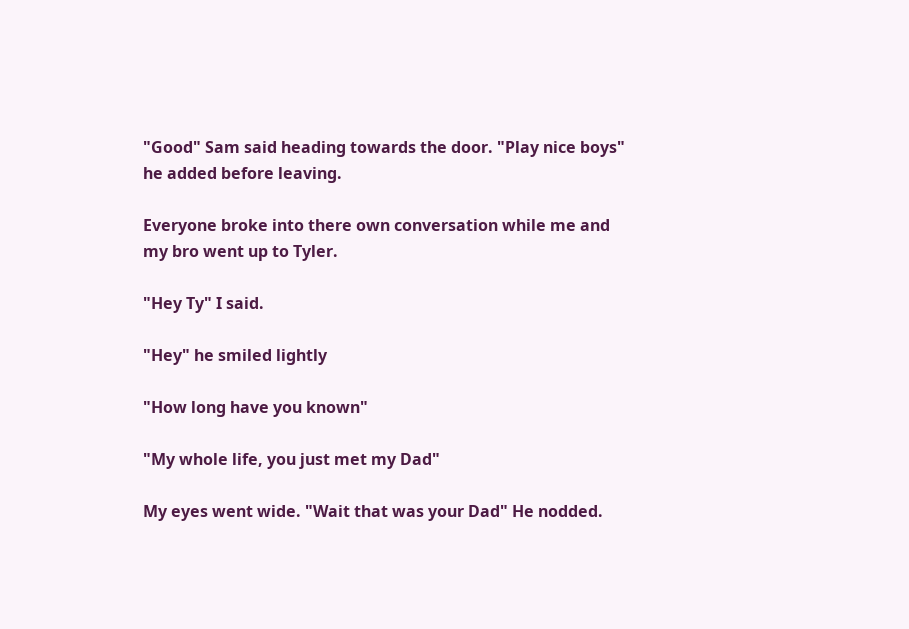"Good" Sam said heading towards the door. "Play nice boys" he added before leaving.

Everyone broke into there own conversation while me and my bro went up to Tyler.

"Hey Ty" I said.

"Hey" he smiled lightly

"How long have you known"

"My whole life, you just met my Dad"

My eyes went wide. "Wait that was your Dad" He nodded.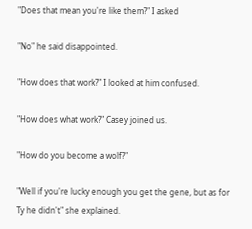"Does that mean you're like them?" I asked

"No" he said disappointed.

"How does that work?" I looked at him confused.

"How does what work?" Casey joined us.

"How do you become a wolf?"

"Well if you're lucky enough you get the gene, but as for Ty he didn't" she explained.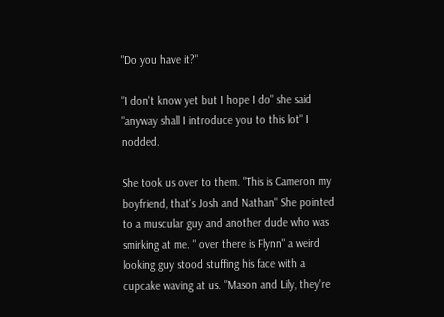"Do you have it?"

"I don't know yet but I hope I do" she said "anyway shall I introduce you to this lot" I nodded.

She took us over to them. "This is Cameron my boyfriend, that's Josh and Nathan" She pointed to a muscular guy and another dude who was smirking at me. " over there is Flynn" a weird looking guy stood stuffing his face with a cupcake waving at us. "Mason and Lily, they're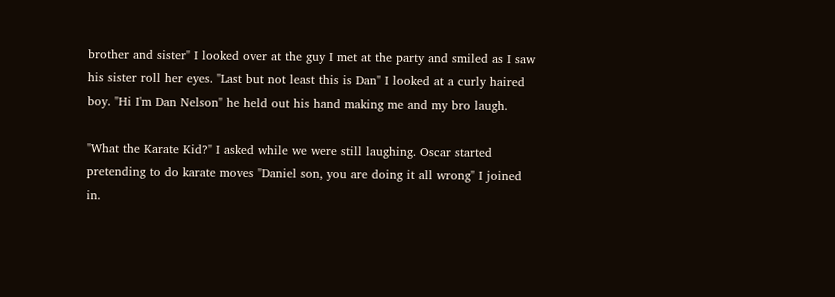brother and sister" I looked over at the guy I met at the party and smiled as I saw his sister roll her eyes. "Last but not least this is Dan" I looked at a curly haired boy. "Hi I'm Dan Nelson" he held out his hand making me and my bro laugh.

"What the Karate Kid?" I asked while we were still laughing. Oscar started pretending to do karate moves "Daniel son, you are doing it all wrong" I joined in.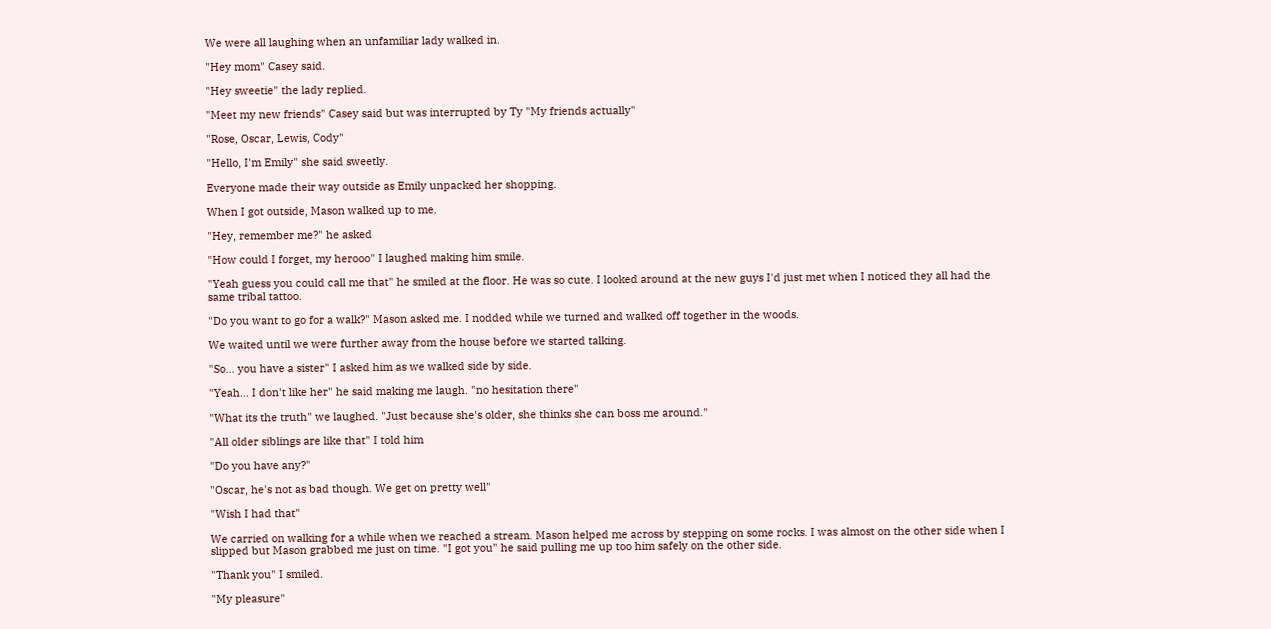We were all laughing when an unfamiliar lady walked in.

"Hey mom" Casey said.

"Hey sweetie" the lady replied.

"Meet my new friends" Casey said but was interrupted by Ty "My friends actually"

"Rose, Oscar, Lewis, Cody"

"Hello, I'm Emily" she said sweetly.

Everyone made their way outside as Emily unpacked her shopping.

When I got outside, Mason walked up to me.

"Hey, remember me?" he asked

"How could I forget, my herooo" I laughed making him smile.

"Yeah guess you could call me that" he smiled at the floor. He was so cute. I looked around at the new guys I'd just met when I noticed they all had the same tribal tattoo.

"Do you want to go for a walk?" Mason asked me. I nodded while we turned and walked off together in the woods.

We waited until we were further away from the house before we started talking.

"So... you have a sister" I asked him as we walked side by side.

"Yeah... I don't like her" he said making me laugh. "no hesitation there"

"What its the truth" we laughed. "Just because she's older, she thinks she can boss me around."

"All older siblings are like that" I told him

"Do you have any?"

"Oscar, he's not as bad though. We get on pretty well"

"Wish I had that"

We carried on walking for a while when we reached a stream. Mason helped me across by stepping on some rocks. I was almost on the other side when I slipped but Mason grabbed me just on time. "I got you" he said pulling me up too him safely on the other side.

"Thank you" I smiled.

"My pleasure"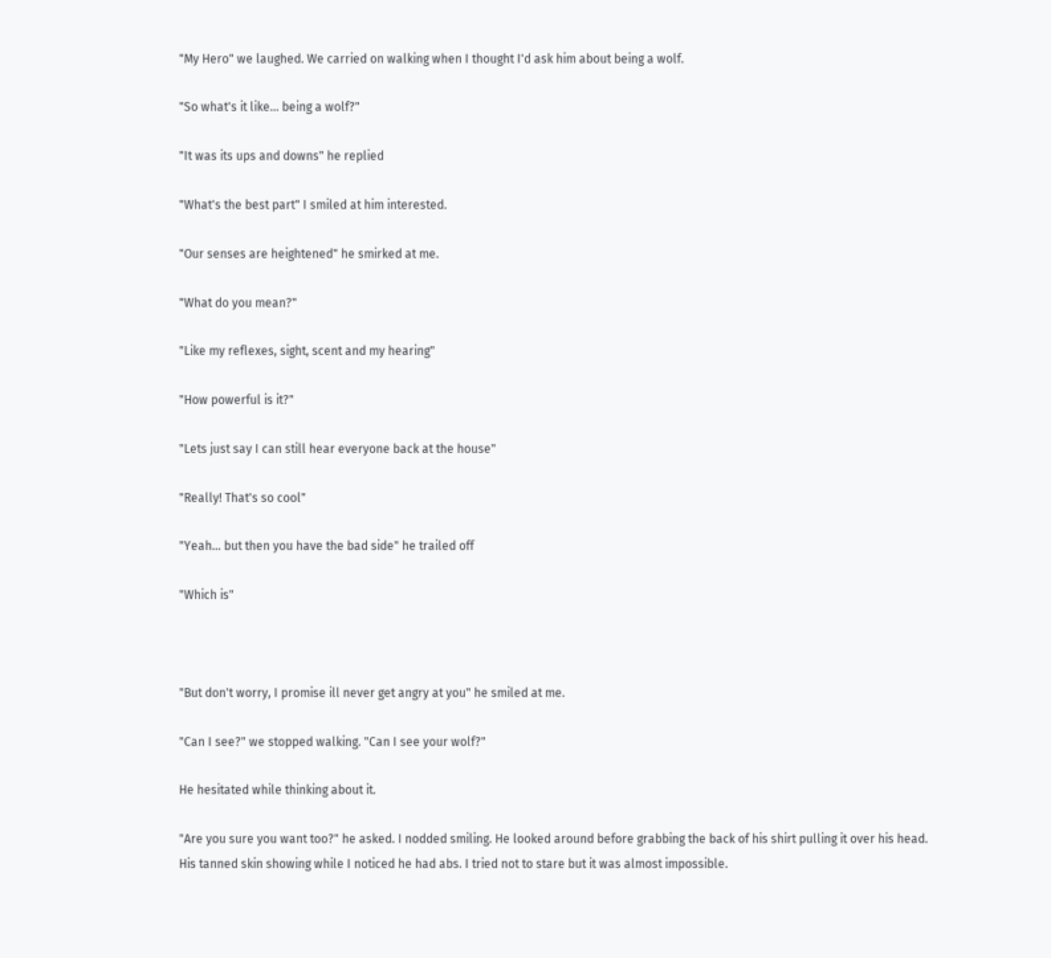"My Hero" we laughed. We carried on walking when I thought I'd ask him about being a wolf.

"So what's it like... being a wolf?"

"It was its ups and downs" he replied

"What's the best part" I smiled at him interested.

"Our senses are heightened" he smirked at me.

"What do you mean?"

"Like my reflexes, sight, scent and my hearing"

"How powerful is it?"

"Lets just say I can still hear everyone back at the house"

"Really! That's so cool"

"Yeah... but then you have the bad side" he trailed off

"Which is"



"But don't worry, I promise ill never get angry at you" he smiled at me.

"Can I see?" we stopped walking. "Can I see your wolf?"

He hesitated while thinking about it.

"Are you sure you want too?" he asked. I nodded smiling. He looked around before grabbing the back of his shirt pulling it over his head. His tanned skin showing while I noticed he had abs. I tried not to stare but it was almost impossible.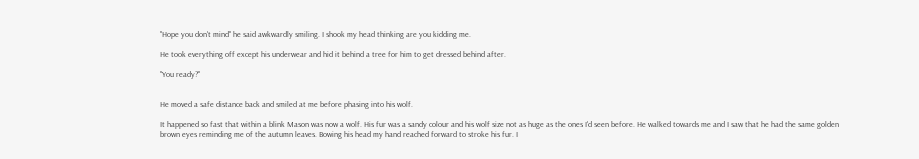"Hope you don't mind" he said awkwardly smiling. I shook my head thinking are you kidding me.

He took everything off except his underwear and hid it behind a tree for him to get dressed behind after.

"You ready?"


He moved a safe distance back and smiled at me before phasing into his wolf.

It happened so fast that within a blink Mason was now a wolf. His fur was a sandy colour and his wolf size not as huge as the ones I'd seen before. He walked towards me and I saw that he had the same golden brown eyes reminding me of the autumn leaves. Bowing his head my hand reached forward to stroke his fur. I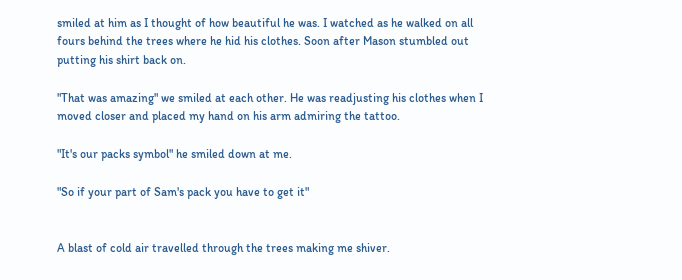smiled at him as I thought of how beautiful he was. I watched as he walked on all fours behind the trees where he hid his clothes. Soon after Mason stumbled out putting his shirt back on.

"That was amazing" we smiled at each other. He was readjusting his clothes when I moved closer and placed my hand on his arm admiring the tattoo.

"It's our packs symbol" he smiled down at me.

"So if your part of Sam's pack you have to get it"


A blast of cold air travelled through the trees making me shiver.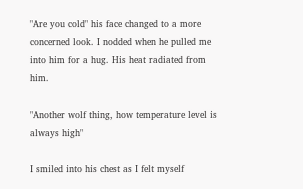"Are you cold" his face changed to a more concerned look. I nodded when he pulled me into him for a hug. His heat radiated from him.

"Another wolf thing, how temperature level is always high"

I smiled into his chest as I felt myself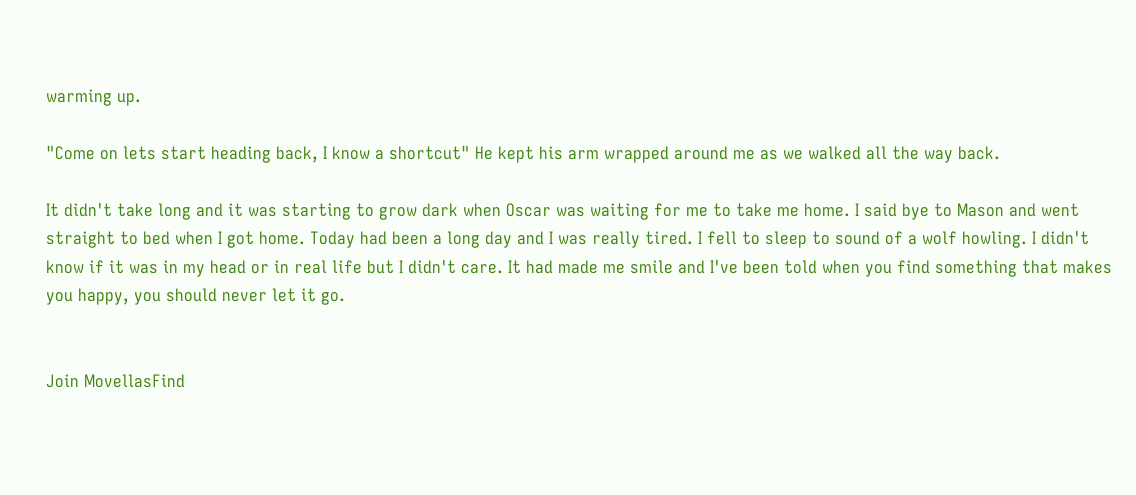warming up.

"Come on lets start heading back, I know a shortcut" He kept his arm wrapped around me as we walked all the way back.

It didn't take long and it was starting to grow dark when Oscar was waiting for me to take me home. I said bye to Mason and went straight to bed when I got home. Today had been a long day and I was really tired. I fell to sleep to sound of a wolf howling. I didn't know if it was in my head or in real life but I didn't care. It had made me smile and I've been told when you find something that makes you happy, you should never let it go.


Join MovellasFind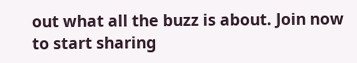out what all the buzz is about. Join now to start sharing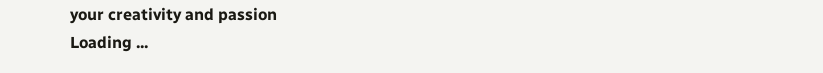your creativity and passion
Loading ...